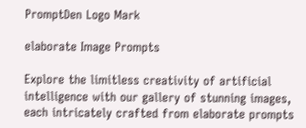PromptDen Logo Mark

elaborate Image Prompts

Explore the limitless creativity of artificial intelligence with our gallery of stunning images, each intricately crafted from elaborate prompts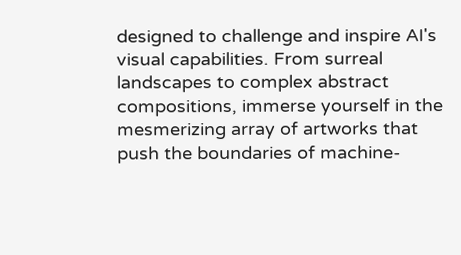designed to challenge and inspire AI's visual capabilities. From surreal landscapes to complex abstract compositions, immerse yourself in the mesmerizing array of artworks that push the boundaries of machine-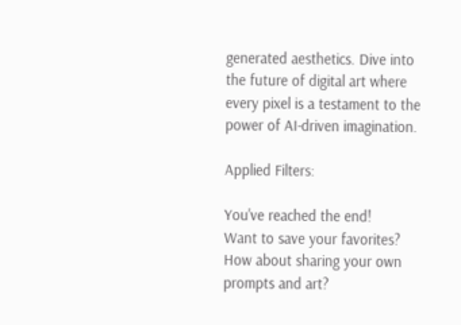generated aesthetics. Dive into the future of digital art where every pixel is a testament to the power of AI-driven imagination.

Applied Filters:

You've reached the end!
Want to save your favorites?  How about sharing your own prompts and art?